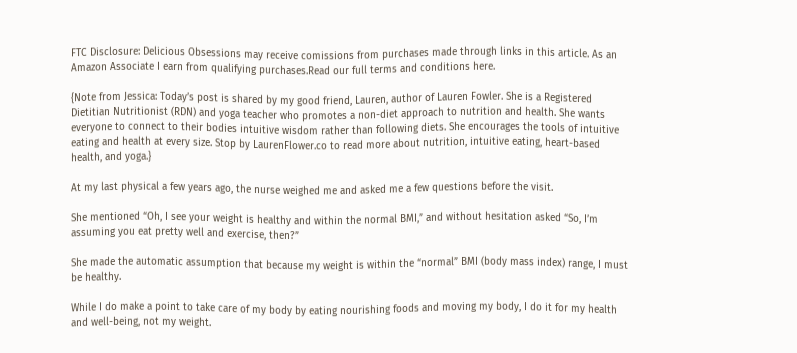FTC Disclosure: Delicious Obsessions may receive comissions from purchases made through links in this article. As an Amazon Associate I earn from qualifying purchases.Read our full terms and conditions here.

{Note from Jessica: Today’s post is shared by my good friend, Lauren, author of Lauren Fowler. She is a Registered Dietitian Nutritionist (RDN) and yoga teacher who promotes a non-diet approach to nutrition and health. She wants everyone to connect to their bodies intuitive wisdom rather than following diets. She encourages the tools of intuitive eating and health at every size. Stop by LaurenFlower.co to read more about nutrition, intuitive eating, heart-based health, and yoga.}

At my last physical a few years ago, the nurse weighed me and asked me a few questions before the visit.

She mentioned “Oh, I see your weight is healthy and within the normal BMI,” and without hesitation asked “So, I’m assuming you eat pretty well and exercise, then?”

She made the automatic assumption that because my weight is within the “normal” BMI (body mass index) range, I must be healthy.

While I do make a point to take care of my body by eating nourishing foods and moving my body, I do it for my health and well-being, not my weight.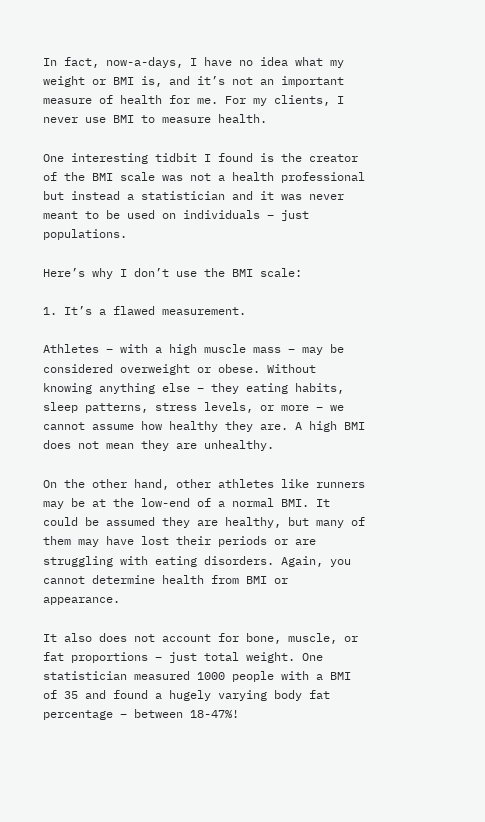In fact, now-a-days, I have no idea what my weight or BMI is, and it’s not an important measure of health for me. For my clients, I never use BMI to measure health.

One interesting tidbit I found is the creator of the BMI scale was not a health professional but instead a statistician and it was never meant to be used on individuals – just populations.

Here’s why I don’t use the BMI scale:

1. It’s a flawed measurement.

Athletes – with a high muscle mass – may be considered overweight or obese. Without knowing anything else – they eating habits, sleep patterns, stress levels, or more – we cannot assume how healthy they are. A high BMI does not mean they are unhealthy.

On the other hand, other athletes like runners may be at the low-end of a normal BMI. It could be assumed they are healthy, but many of them may have lost their periods or are struggling with eating disorders. Again, you cannot determine health from BMI or appearance.

It also does not account for bone, muscle, or fat proportions – just total weight. One statistician measured 1000 people with a BMI of 35 and found a hugely varying body fat percentage – between 18-47%!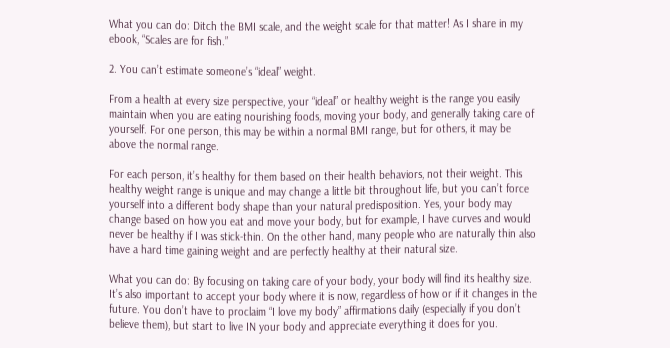What you can do: Ditch the BMI scale, and the weight scale for that matter! As I share in my ebook, “Scales are for fish.”

2. You can’t estimate someone’s “ideal” weight.

From a health at every size perspective, your “ideal” or healthy weight is the range you easily maintain when you are eating nourishing foods, moving your body, and generally taking care of yourself. For one person, this may be within a normal BMI range, but for others, it may be above the normal range.

For each person, it’s healthy for them based on their health behaviors, not their weight. This healthy weight range is unique and may change a little bit throughout life, but you can’t force yourself into a different body shape than your natural predisposition. Yes, your body may change based on how you eat and move your body, but for example, I have curves and would never be healthy if I was stick-thin. On the other hand, many people who are naturally thin also have a hard time gaining weight and are perfectly healthy at their natural size.

What you can do: By focusing on taking care of your body, your body will find its healthy size. It’s also important to accept your body where it is now, regardless of how or if it changes in the future. You don’t have to proclaim “I love my body” affirmations daily (especially if you don’t believe them), but start to live IN your body and appreciate everything it does for you.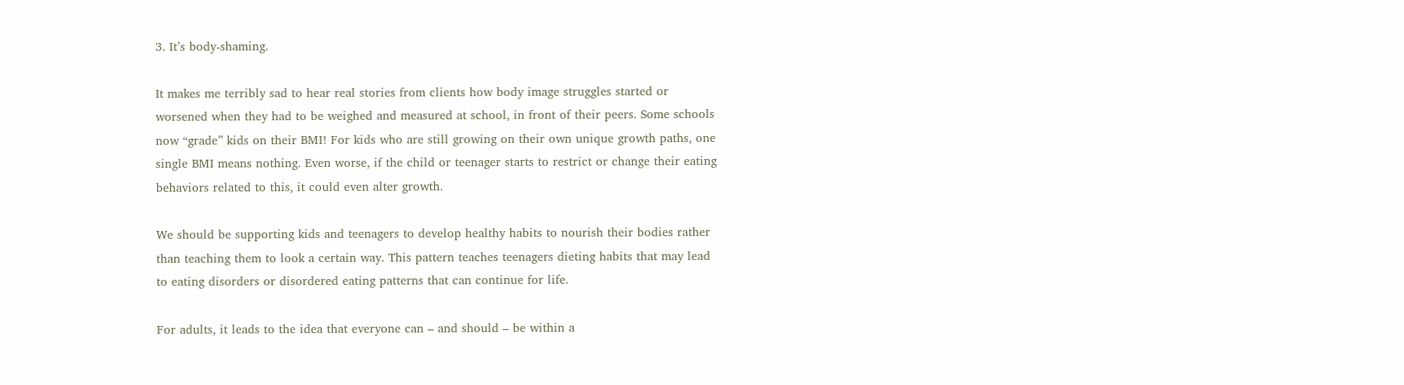3. It’s body-shaming.

It makes me terribly sad to hear real stories from clients how body image struggles started or worsened when they had to be weighed and measured at school, in front of their peers. Some schools now “grade” kids on their BMI! For kids who are still growing on their own unique growth paths, one single BMI means nothing. Even worse, if the child or teenager starts to restrict or change their eating behaviors related to this, it could even alter growth.

We should be supporting kids and teenagers to develop healthy habits to nourish their bodies rather than teaching them to look a certain way. This pattern teaches teenagers dieting habits that may lead to eating disorders or disordered eating patterns that can continue for life.

For adults, it leads to the idea that everyone can – and should – be within a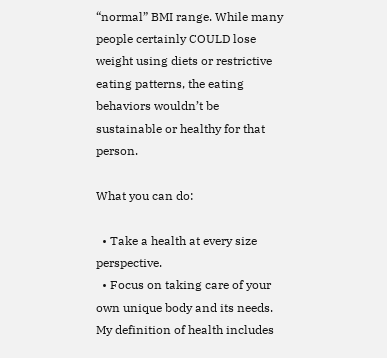“normal” BMI range. While many people certainly COULD lose weight using diets or restrictive eating patterns, the eating behaviors wouldn’t be sustainable or healthy for that person.

What you can do:

  • Take a health at every size perspective.
  • Focus on taking care of your own unique body and its needs. My definition of health includes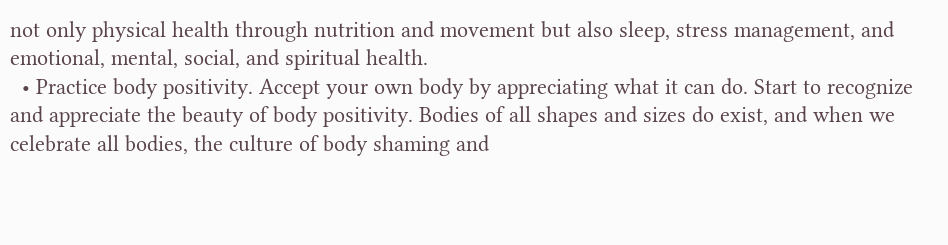not only physical health through nutrition and movement but also sleep, stress management, and emotional, mental, social, and spiritual health.
  • Practice body positivity. Accept your own body by appreciating what it can do. Start to recognize and appreciate the beauty of body positivity. Bodies of all shapes and sizes do exist, and when we celebrate all bodies, the culture of body shaming and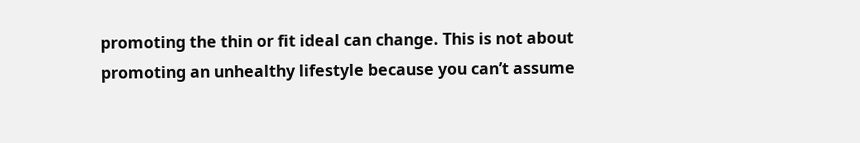promoting the thin or fit ideal can change. This is not about promoting an unhealthy lifestyle because you can’t assume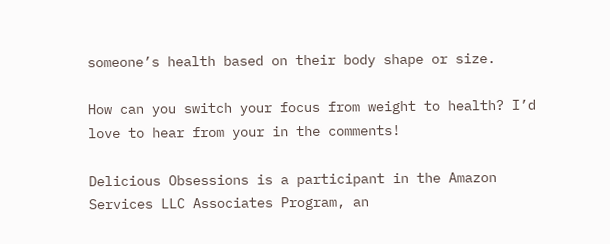someone’s health based on their body shape or size.

How can you switch your focus from weight to health? I’d love to hear from your in the comments!

Delicious Obsessions is a participant in the Amazon Services LLC Associates Program, an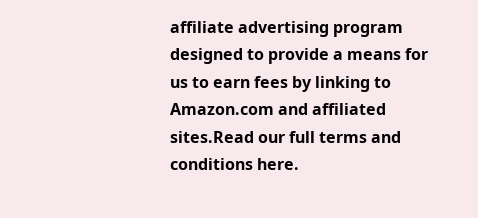affiliate advertising program designed to provide a means for us to earn fees by linking to Amazon.com and affiliated sites.Read our full terms and conditions here.